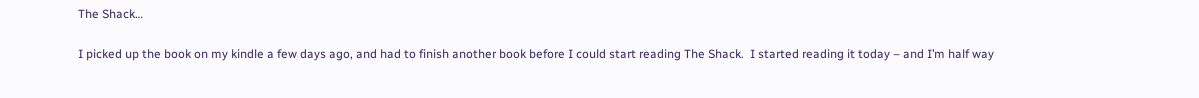The Shack…

I picked up the book on my kindle a few days ago, and had to finish another book before I could start reading The Shack.  I started reading it today – and I’m half way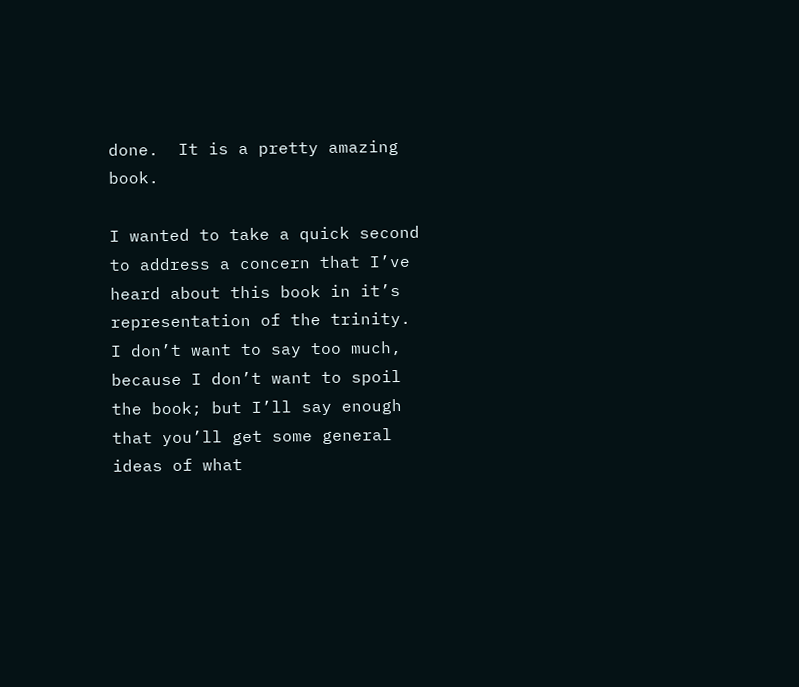done.  It is a pretty amazing book.

I wanted to take a quick second to address a concern that I’ve heard about this book in it’s representation of the trinity.  I don’t want to say too much, because I don’t want to spoil the book; but I’ll say enough that you’ll get some general ideas of what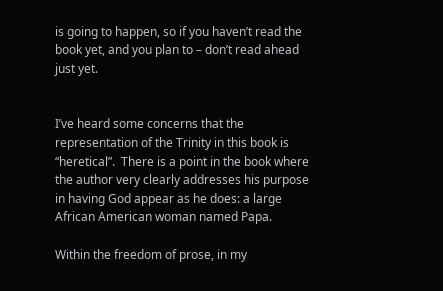is going to happen, so if you haven’t read the book yet, and you plan to – don’t read ahead just yet.


I’ve heard some concerns that the representation of the Trinity in this book is “heretical”.  There is a point in the book where the author very clearly addresses his purpose in having God appear as he does: a large African American woman named Papa.

Within the freedom of prose, in my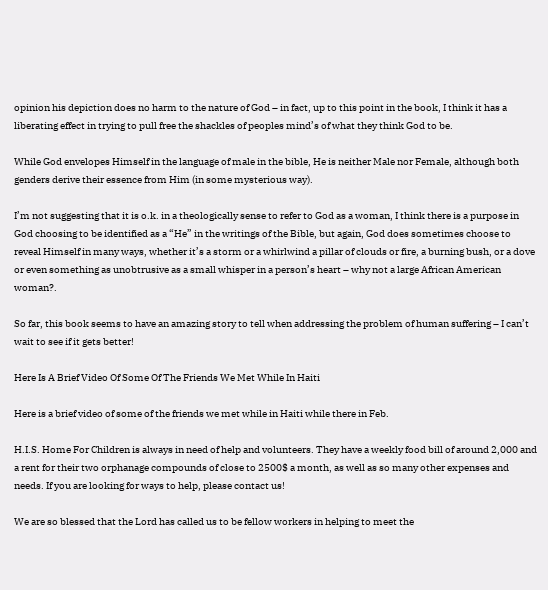opinion his depiction does no harm to the nature of God – in fact, up to this point in the book, I think it has a liberating effect in trying to pull free the shackles of peoples mind’s of what they think God to be.

While God envelopes Himself in the language of male in the bible, He is neither Male nor Female, although both genders derive their essence from Him (in some mysterious way).

I’m not suggesting that it is o.k. in a theologically sense to refer to God as a woman, I think there is a purpose in God choosing to be identified as a “He” in the writings of the Bible, but again, God does sometimes choose to reveal Himself in many ways, whether it’s a storm or a whirlwind a pillar of clouds or fire, a burning bush, or a dove or even something as unobtrusive as a small whisper in a person’s heart – why not a large African American woman?.

So far, this book seems to have an amazing story to tell when addressing the problem of human suffering – I can’t wait to see if it gets better!

Here Is A Brief Video Of Some Of The Friends We Met While In Haiti

Here is a brief video of some of the friends we met while in Haiti while there in Feb.

H.I.S. Home For Children is always in need of help and volunteers. They have a weekly food bill of around 2,000 and a rent for their two orphanage compounds of close to 2500$ a month, as well as so many other expenses and needs. If you are looking for ways to help, please contact us!

We are so blessed that the Lord has called us to be fellow workers in helping to meet the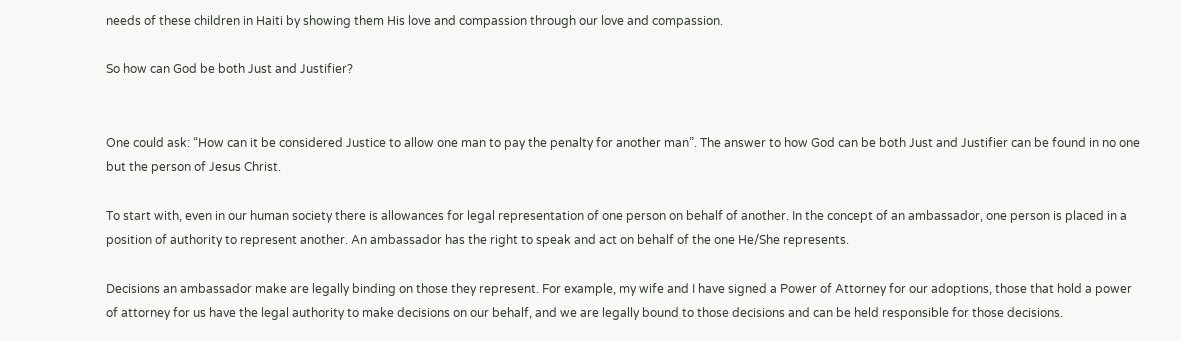needs of these children in Haiti by showing them His love and compassion through our love and compassion.

So how can God be both Just and Justifier?


One could ask: “How can it be considered Justice to allow one man to pay the penalty for another man”. The answer to how God can be both Just and Justifier can be found in no one but the person of Jesus Christ.

To start with, even in our human society there is allowances for legal representation of one person on behalf of another. In the concept of an ambassador, one person is placed in a position of authority to represent another. An ambassador has the right to speak and act on behalf of the one He/She represents.

Decisions an ambassador make are legally binding on those they represent. For example, my wife and I have signed a Power of Attorney for our adoptions, those that hold a power of attorney for us have the legal authority to make decisions on our behalf, and we are legally bound to those decisions and can be held responsible for those decisions.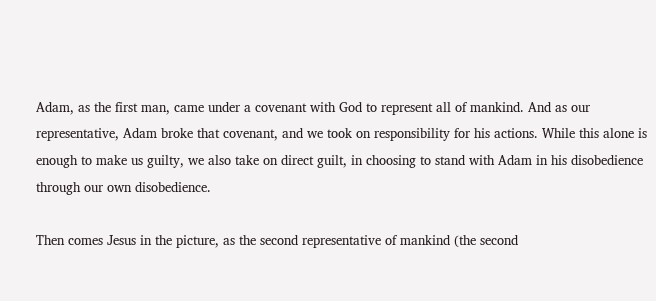Adam, as the first man, came under a covenant with God to represent all of mankind. And as our representative, Adam broke that covenant, and we took on responsibility for his actions. While this alone is enough to make us guilty, we also take on direct guilt, in choosing to stand with Adam in his disobedience through our own disobedience.

Then comes Jesus in the picture, as the second representative of mankind (the second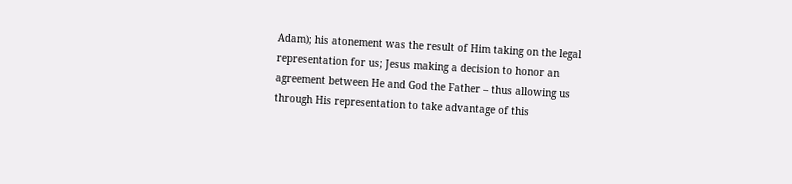Adam); his atonement was the result of Him taking on the legal representation for us; Jesus making a decision to honor an agreement between He and God the Father – thus allowing us through His representation to take advantage of this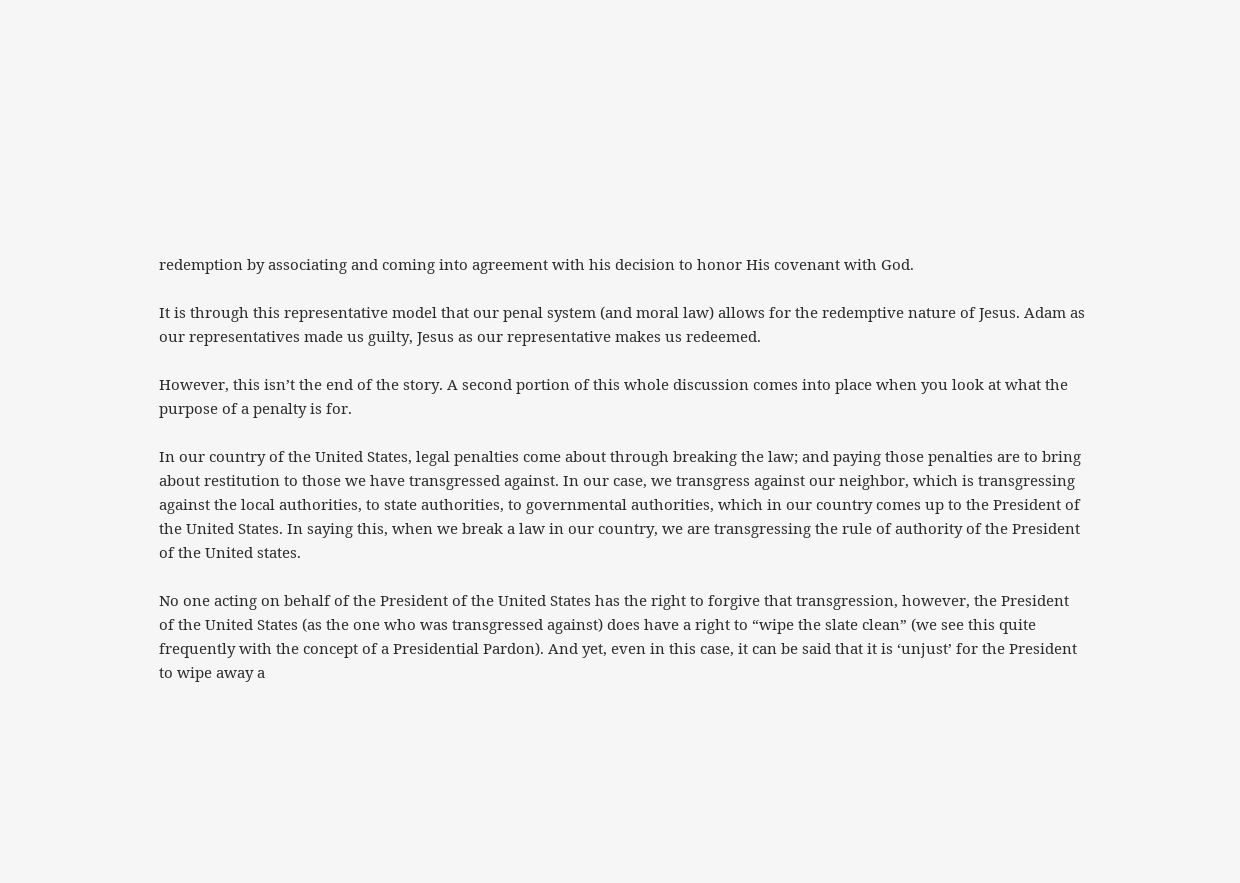redemption by associating and coming into agreement with his decision to honor His covenant with God.

It is through this representative model that our penal system (and moral law) allows for the redemptive nature of Jesus. Adam as our representatives made us guilty, Jesus as our representative makes us redeemed.

However, this isn’t the end of the story. A second portion of this whole discussion comes into place when you look at what the purpose of a penalty is for.

In our country of the United States, legal penalties come about through breaking the law; and paying those penalties are to bring about restitution to those we have transgressed against. In our case, we transgress against our neighbor, which is transgressing against the local authorities, to state authorities, to governmental authorities, which in our country comes up to the President of the United States. In saying this, when we break a law in our country, we are transgressing the rule of authority of the President of the United states.

No one acting on behalf of the President of the United States has the right to forgive that transgression, however, the President of the United States (as the one who was transgressed against) does have a right to “wipe the slate clean” (we see this quite frequently with the concept of a Presidential Pardon). And yet, even in this case, it can be said that it is ‘unjust’ for the President to wipe away a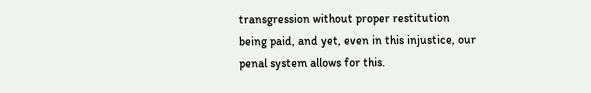transgression without proper restitution being paid, and yet, even in this injustice, our penal system allows for this.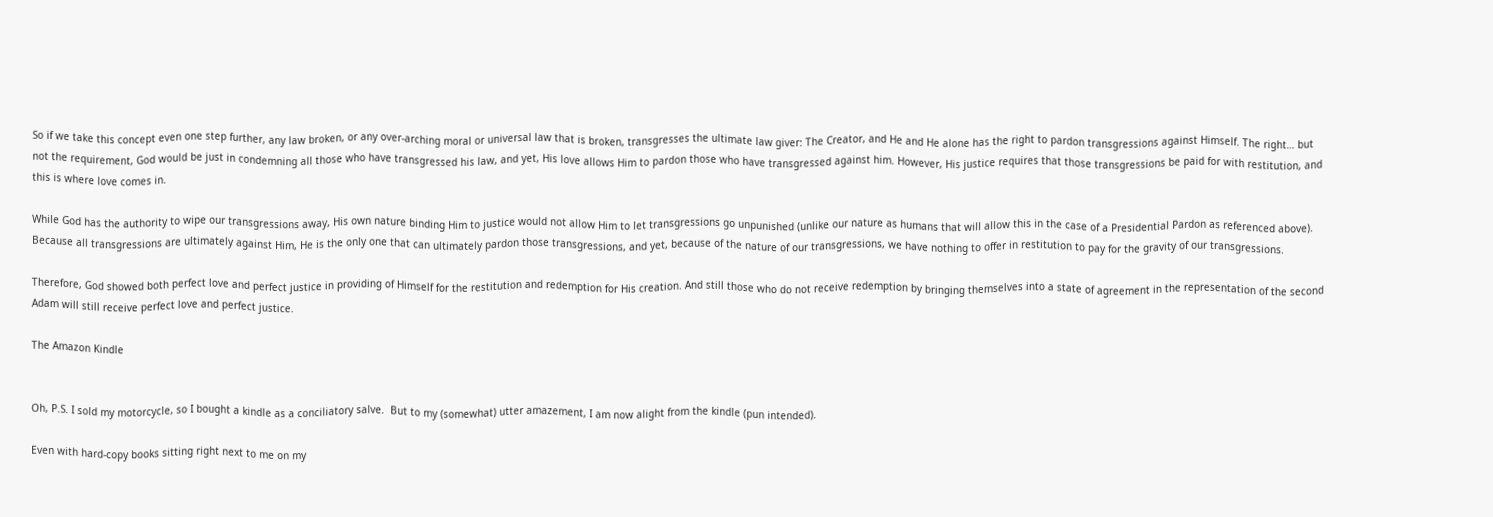So if we take this concept even one step further, any law broken, or any over-arching moral or universal law that is broken, transgresses the ultimate law giver: The Creator, and He and He alone has the right to pardon transgressions against Himself. The right… but not the requirement, God would be just in condemning all those who have transgressed his law, and yet, His love allows Him to pardon those who have transgressed against him. However, His justice requires that those transgressions be paid for with restitution, and this is where love comes in.

While God has the authority to wipe our transgressions away, His own nature binding Him to justice would not allow Him to let transgressions go unpunished (unlike our nature as humans that will allow this in the case of a Presidential Pardon as referenced above). Because all transgressions are ultimately against Him, He is the only one that can ultimately pardon those transgressions, and yet, because of the nature of our transgressions, we have nothing to offer in restitution to pay for the gravity of our transgressions.

Therefore, God showed both perfect love and perfect justice in providing of Himself for the restitution and redemption for His creation. And still those who do not receive redemption by bringing themselves into a state of agreement in the representation of the second Adam will still receive perfect love and perfect justice.

The Amazon Kindle


Oh, P.S. I sold my motorcycle, so I bought a kindle as a conciliatory salve.  But to my (somewhat) utter amazement, I am now alight from the kindle (pun intended).

Even with hard-copy books sitting right next to me on my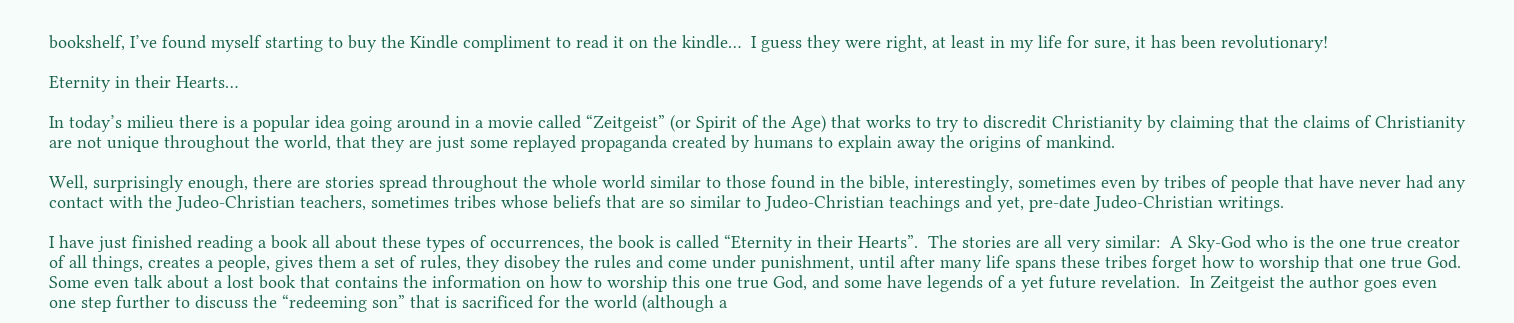bookshelf, I’ve found myself starting to buy the Kindle compliment to read it on the kindle…  I guess they were right, at least in my life for sure, it has been revolutionary!

Eternity in their Hearts…

In today’s milieu there is a popular idea going around in a movie called “Zeitgeist” (or Spirit of the Age) that works to try to discredit Christianity by claiming that the claims of Christianity are not unique throughout the world, that they are just some replayed propaganda created by humans to explain away the origins of mankind.

Well, surprisingly enough, there are stories spread throughout the whole world similar to those found in the bible, interestingly, sometimes even by tribes of people that have never had any contact with the Judeo-Christian teachers, sometimes tribes whose beliefs that are so similar to Judeo-Christian teachings and yet, pre-date Judeo-Christian writings.

I have just finished reading a book all about these types of occurrences, the book is called “Eternity in their Hearts”.  The stories are all very similar:  A Sky-God who is the one true creator of all things, creates a people, gives them a set of rules, they disobey the rules and come under punishment, until after many life spans these tribes forget how to worship that one true God.  Some even talk about a lost book that contains the information on how to worship this one true God, and some have legends of a yet future revelation.  In Zeitgeist the author goes even one step further to discuss the “redeeming son” that is sacrificed for the world (although a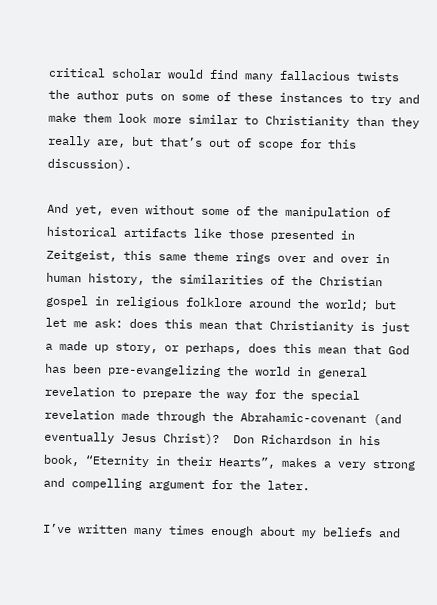critical scholar would find many fallacious twists the author puts on some of these instances to try and make them look more similar to Christianity than they really are, but that’s out of scope for this discussion).

And yet, even without some of the manipulation of historical artifacts like those presented in Zeitgeist, this same theme rings over and over in human history, the similarities of the Christian gospel in religious folklore around the world; but let me ask: does this mean that Christianity is just a made up story, or perhaps, does this mean that God has been pre-evangelizing the world in general revelation to prepare the way for the special revelation made through the Abrahamic-covenant (and eventually Jesus Christ)?  Don Richardson in his book, “Eternity in their Hearts”, makes a very strong and compelling argument for the later.

I’ve written many times enough about my beliefs and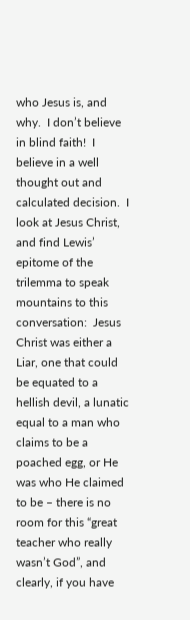who Jesus is, and why.  I don’t believe in blind faith!  I believe in a well thought out and calculated decision.  I look at Jesus Christ, and find Lewis’ epitome of the trilemma to speak mountains to this conversation:  Jesus Christ was either a Liar, one that could be equated to a hellish devil, a lunatic equal to a man who claims to be a poached egg, or He was who He claimed to be – there is no room for this “great teacher who really wasn’t God”, and clearly, if you have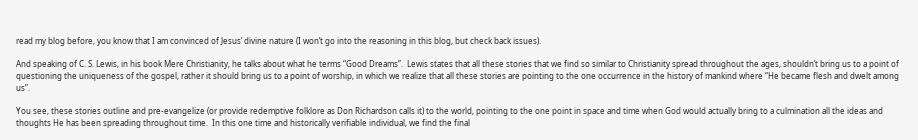read my blog before, you know that I am convinced of Jesus’ divine nature (I won’t go into the reasoning in this blog, but check back issues).

And speaking of C. S. Lewis, in his book Mere Christianity, he talks about what he terms “Good Dreams”.  Lewis states that all these stories that we find so similar to Christianity spread throughout the ages, shouldn’t bring us to a point of questioning the uniqueness of the gospel, rather it should bring us to a point of worship, in which we realize that all these stories are pointing to the one occurrence in the history of mankind where “He became flesh and dwelt among us”.

You see, these stories outline and pre-evangelize (or provide redemptive folklore as Don Richardson calls it) to the world, pointing to the one point in space and time when God would actually bring to a culmination all the ideas and thoughts He has been spreading throughout time.  In this one time and historically verifiable individual, we find the final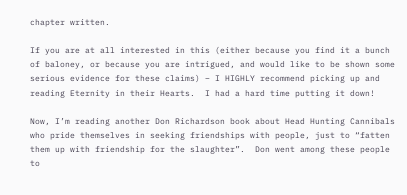chapter written.

If you are at all interested in this (either because you find it a bunch of baloney, or because you are intrigued, and would like to be shown some serious evidence for these claims) – I HIGHLY recommend picking up and reading Eternity in their Hearts.  I had a hard time putting it down!

Now, I’m reading another Don Richardson book about Head Hunting Cannibals who pride themselves in seeking friendships with people, just to “fatten them up with friendship for the slaughter”.  Don went among these people to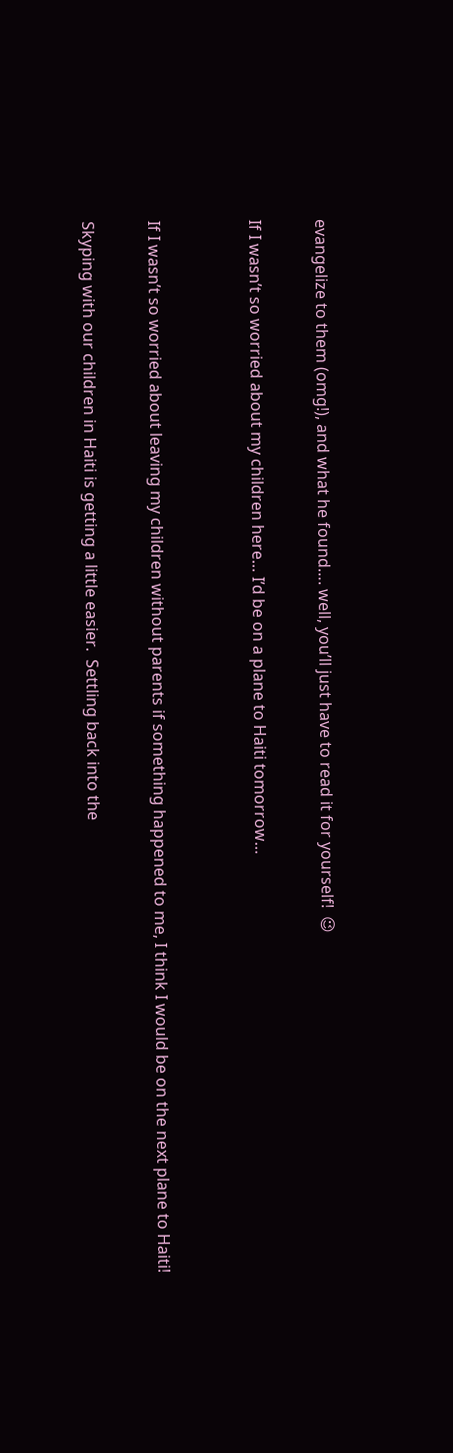evangelize to them (omg!), and what he found…. well, you’ll just have to read it for yourself!  😉

If I wasn’t so worried about my children here… I’d be on a plane to Haiti tomorrow…


If I wasn’t so worried about leaving my children without parents if something happened to me, I think I would be on the next plane to Haiti!

Skyping with our children in Haiti is getting a little easier.  Settling back into the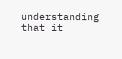understanding that it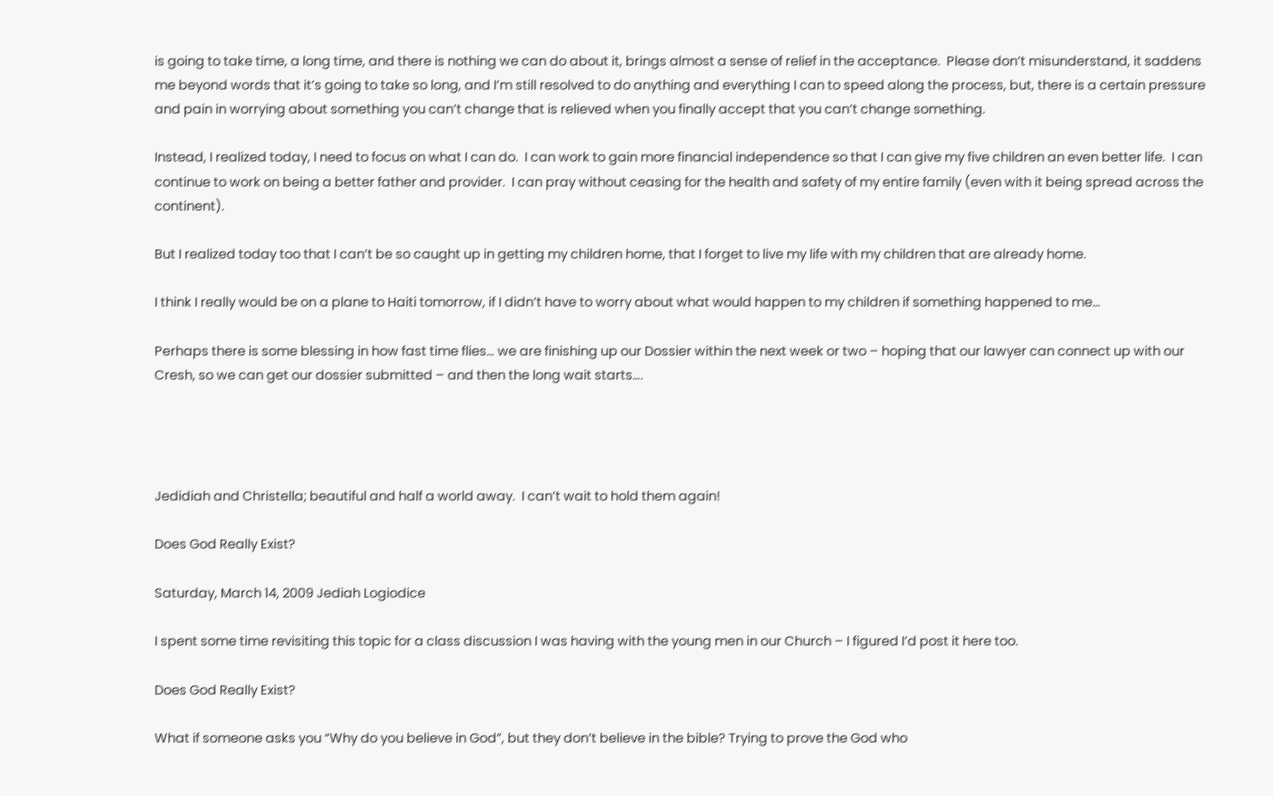is going to take time, a long time, and there is nothing we can do about it, brings almost a sense of relief in the acceptance.  Please don’t misunderstand, it saddens me beyond words that it’s going to take so long, and I’m still resolved to do anything and everything I can to speed along the process, but, there is a certain pressure and pain in worrying about something you can’t change that is relieved when you finally accept that you can’t change something.

Instead, I realized today, I need to focus on what I can do.  I can work to gain more financial independence so that I can give my five children an even better life.  I can continue to work on being a better father and provider.  I can pray without ceasing for the health and safety of my entire family (even with it being spread across the continent).

But I realized today too that I can’t be so caught up in getting my children home, that I forget to live my life with my children that are already home.

I think I really would be on a plane to Haiti tomorrow, if I didn’t have to worry about what would happen to my children if something happened to me…

Perhaps there is some blessing in how fast time flies… we are finishing up our Dossier within the next week or two – hoping that our lawyer can connect up with our Cresh, so we can get our dossier submitted – and then the long wait starts….




Jedidiah and Christella; beautiful and half a world away.  I can’t wait to hold them again!

Does God Really Exist?

Saturday, March 14, 2009 Jediah Logiodice

I spent some time revisiting this topic for a class discussion I was having with the young men in our Church – I figured I’d post it here too.

Does God Really Exist?

What if someone asks you “Why do you believe in God”, but they don’t believe in the bible? Trying to prove the God who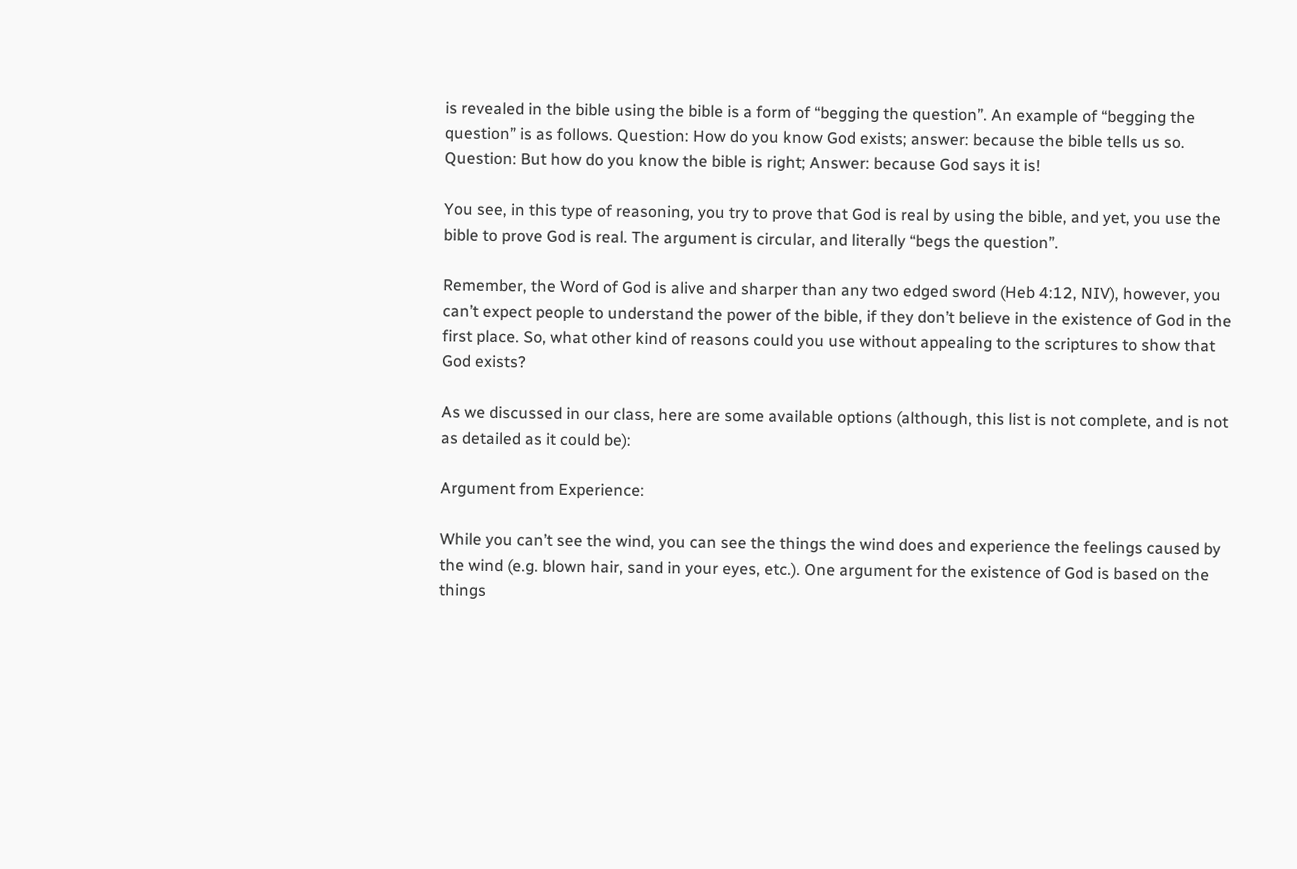is revealed in the bible using the bible is a form of “begging the question”. An example of “begging the question” is as follows. Question: How do you know God exists; answer: because the bible tells us so. Question: But how do you know the bible is right; Answer: because God says it is!

You see, in this type of reasoning, you try to prove that God is real by using the bible, and yet, you use the bible to prove God is real. The argument is circular, and literally “begs the question”.

Remember, the Word of God is alive and sharper than any two edged sword (Heb 4:12, NIV), however, you can’t expect people to understand the power of the bible, if they don’t believe in the existence of God in the first place. So, what other kind of reasons could you use without appealing to the scriptures to show that God exists?

As we discussed in our class, here are some available options (although, this list is not complete, and is not as detailed as it could be):

Argument from Experience:

While you can’t see the wind, you can see the things the wind does and experience the feelings caused by the wind (e.g. blown hair, sand in your eyes, etc.). One argument for the existence of God is based on the things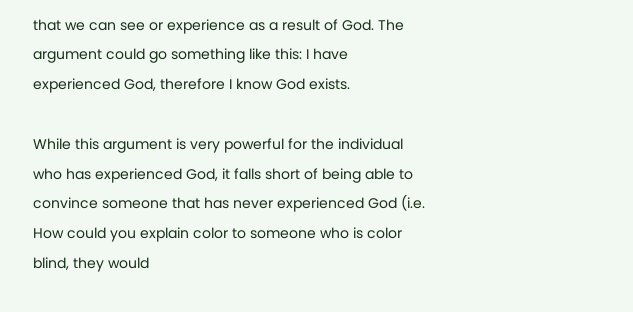that we can see or experience as a result of God. The argument could go something like this: I have experienced God, therefore I know God exists.

While this argument is very powerful for the individual who has experienced God, it falls short of being able to convince someone that has never experienced God (i.e. How could you explain color to someone who is color blind, they would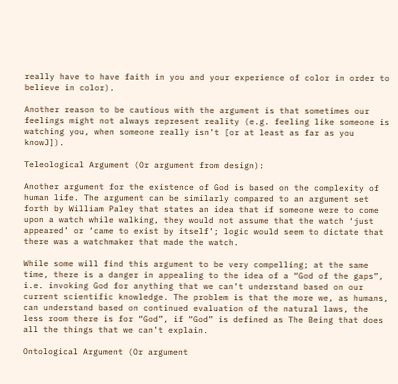really have to have faith in you and your experience of color in order to believe in color).

Another reason to be cautious with the argument is that sometimes our feelings might not always represent reality (e.g. feeling like someone is watching you, when someone really isn’t [or at least as far as you knowJ]).

Teleological Argument (Or argument from design):

Another argument for the existence of God is based on the complexity of human life. The argument can be similarly compared to an argument set forth by William Paley that states an idea that if someone were to come upon a watch while walking, they would not assume that the watch ‘just appeared’ or ‘came to exist by itself’; logic would seem to dictate that there was a watchmaker that made the watch.

While some will find this argument to be very compelling; at the same time, there is a danger in appealing to the idea of a “God of the gaps”, i.e. invoking God for anything that we can’t understand based on our current scientific knowledge. The problem is that the more we, as humans, can understand based on continued evaluation of the natural laws, the less room there is for “God”, if “God” is defined as The Being that does all the things that we can’t explain.

Ontological Argument (Or argument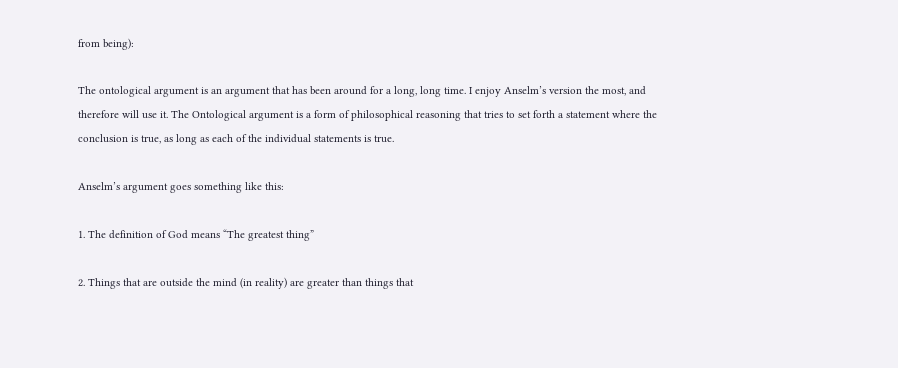from being):

The ontological argument is an argument that has been around for a long, long time. I enjoy Anselm’s version the most, and therefore will use it. The Ontological argument is a form of philosophical reasoning that tries to set forth a statement where the conclusion is true, as long as each of the individual statements is true.

Anselm’s argument goes something like this:

1. The definition of God means “The greatest thing”

2. Things that are outside the mind (in reality) are greater than things that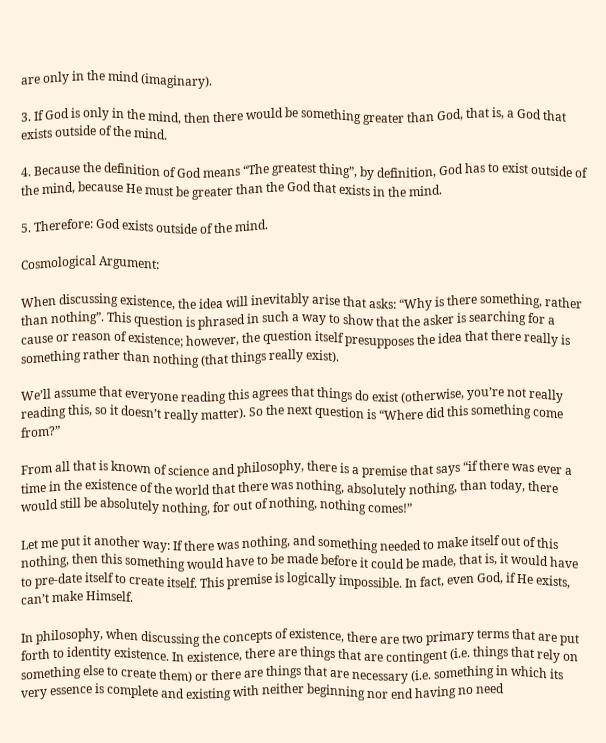are only in the mind (imaginary).

3. If God is only in the mind, then there would be something greater than God, that is, a God that exists outside of the mind.

4. Because the definition of God means “The greatest thing”, by definition, God has to exist outside of the mind, because He must be greater than the God that exists in the mind.

5. Therefore: God exists outside of the mind.

Cosmological Argument:

When discussing existence, the idea will inevitably arise that asks: “Why is there something, rather than nothing”. This question is phrased in such a way to show that the asker is searching for a cause or reason of existence; however, the question itself presupposes the idea that there really is something rather than nothing (that things really exist).

We’ll assume that everyone reading this agrees that things do exist (otherwise, you’re not really reading this, so it doesn’t really matter). So the next question is “Where did this something come from?”

From all that is known of science and philosophy, there is a premise that says “if there was ever a time in the existence of the world that there was nothing, absolutely nothing, than today, there would still be absolutely nothing, for out of nothing, nothing comes!”

Let me put it another way: If there was nothing, and something needed to make itself out of this nothing, then this something would have to be made before it could be made, that is, it would have to pre-date itself to create itself. This premise is logically impossible. In fact, even God, if He exists, can’t make Himself.

In philosophy, when discussing the concepts of existence, there are two primary terms that are put forth to identity existence. In existence, there are things that are contingent (i.e. things that rely on something else to create them) or there are things that are necessary (i.e. something in which its very essence is complete and existing with neither beginning nor end having no need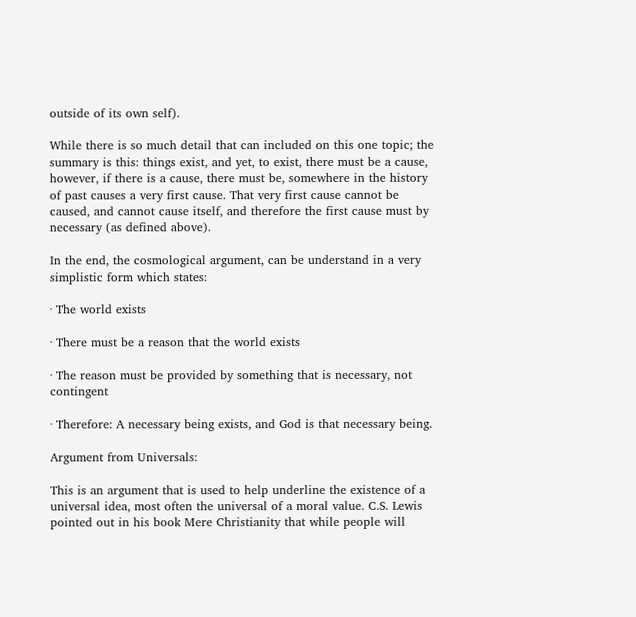outside of its own self).

While there is so much detail that can included on this one topic; the summary is this: things exist, and yet, to exist, there must be a cause, however, if there is a cause, there must be, somewhere in the history of past causes a very first cause. That very first cause cannot be caused, and cannot cause itself, and therefore the first cause must by necessary (as defined above).

In the end, the cosmological argument, can be understand in a very simplistic form which states:

· The world exists

· There must be a reason that the world exists

· The reason must be provided by something that is necessary, not contingent

· Therefore: A necessary being exists, and God is that necessary being.

Argument from Universals:

This is an argument that is used to help underline the existence of a universal idea, most often the universal of a moral value. C.S. Lewis pointed out in his book Mere Christianity that while people will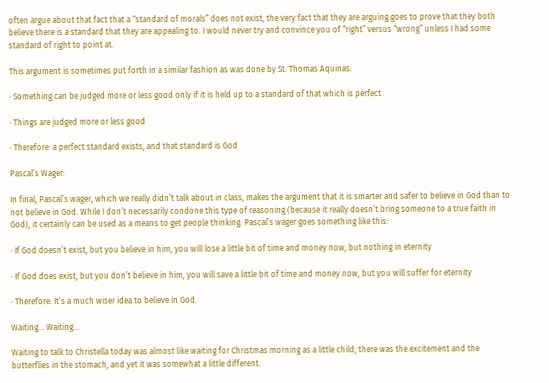often argue about that fact that a “standard of morals” does not exist, the very fact that they are arguing goes to prove that they both believe there is a standard that they are appealing to. I would never try and convince you of “right” versus “wrong” unless I had some standard of right to point at.

This argument is sometimes put forth in a similar fashion as was done by St. Thomas Aquinas:

· Something can be judged more or less good only if it is held up to a standard of that which is perfect

· Things are judged more or less good

· Therefore: a perfect standard exists, and that standard is God

Pascal’s Wager:

In final, Pascal’s wager, which we really didn’t talk about in class, makes the argument that it is smarter and safer to believe in God than to not believe in God. While I don’t necessarily condone this type of reasoning (because it really doesn’t bring someone to a true faith in God), it certainly can be used as a means to get people thinking. Pascal’s wager goes something like this:

· If God doesn’t exist, but you believe in him, you will lose a little bit of time and money now, but nothing in eternity

· If God does exist, but you don’t believe in him, you will save a little bit of time and money now, but you will suffer for eternity

· Therefore: It’s a much wiser idea to believe in God.

Waiting… Waiting…

Waiting to talk to Christella today was almost like waiting for Christmas morning as a little child; there was the excitement and the butterflies in the stomach, and yet it was somewhat a little different.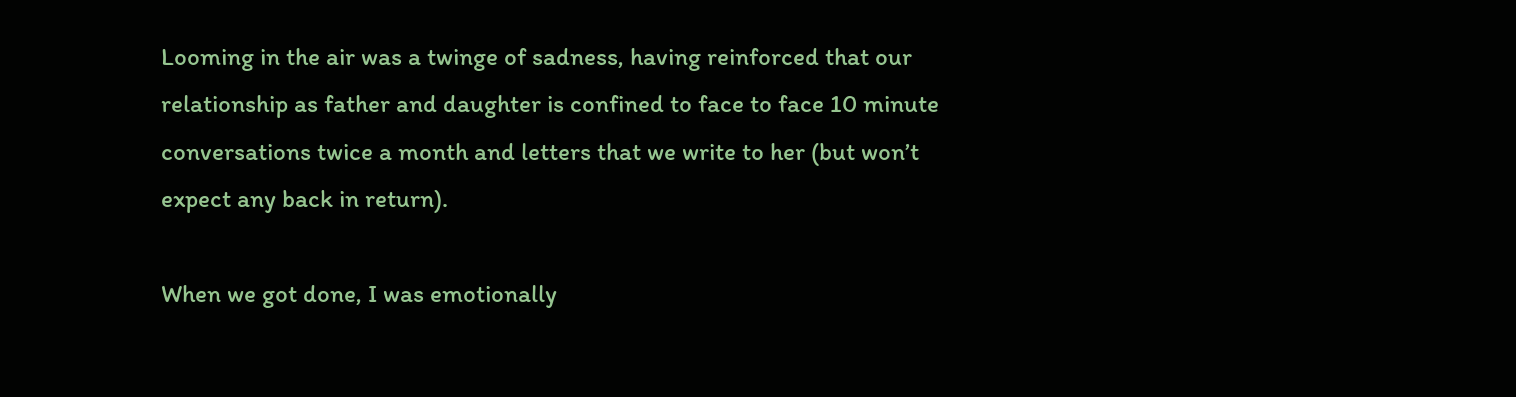Looming in the air was a twinge of sadness, having reinforced that our relationship as father and daughter is confined to face to face 10 minute conversations twice a month and letters that we write to her (but won’t expect any back in return).

When we got done, I was emotionally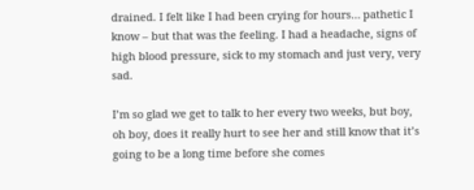drained. I felt like I had been crying for hours… pathetic I know – but that was the feeling. I had a headache, signs of high blood pressure, sick to my stomach and just very, very sad.

I’m so glad we get to talk to her every two weeks, but boy, oh boy, does it really hurt to see her and still know that it’s going to be a long time before she comes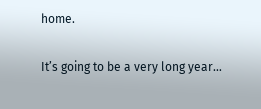home.

It’s going to be a very long year…